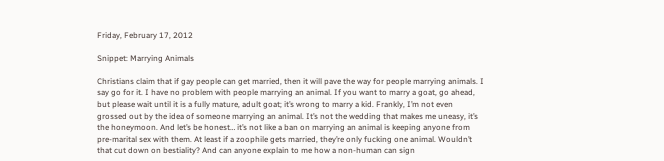Friday, February 17, 2012

Snippet: Marrying Animals

Christians claim that if gay people can get married, then it will pave the way for people marrying animals. I say go for it. I have no problem with people marrying an animal. If you want to marry a goat, go ahead, but please wait until it is a fully mature, adult goat; it’s wrong to marry a kid. Frankly, I’m not even grossed out by the idea of someone marrying an animal. It’s not the wedding that makes me uneasy, it’s the honeymoon. And let’s be honest… it’s not like a ban on marrying an animal is keeping anyone from pre-marital sex with them. At least if a zoophile gets married, they’re only fucking one animal. Wouldn’t that cut down on bestiality? And can anyone explain to me how a non-human can sign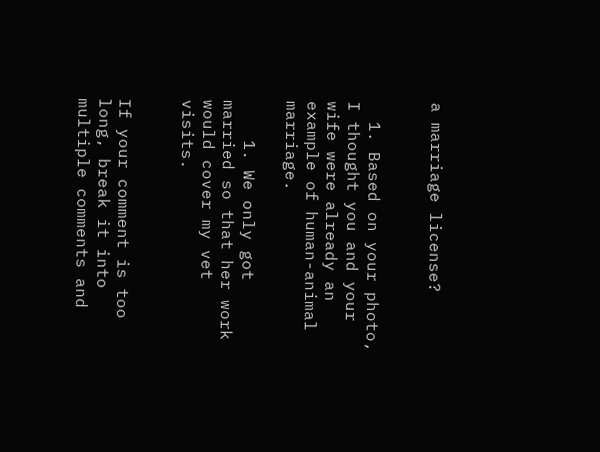a marriage license?


  1. Based on your photo, I thought you and your wife were already an example of human-animal marriage.

    1. We only got married so that her work would cover my vet visits.


If your comment is too long, break it into multiple comments and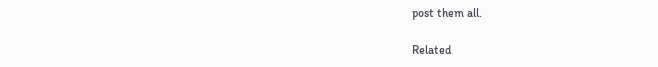post them all.

Related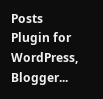Posts Plugin for WordPress, Blogger...